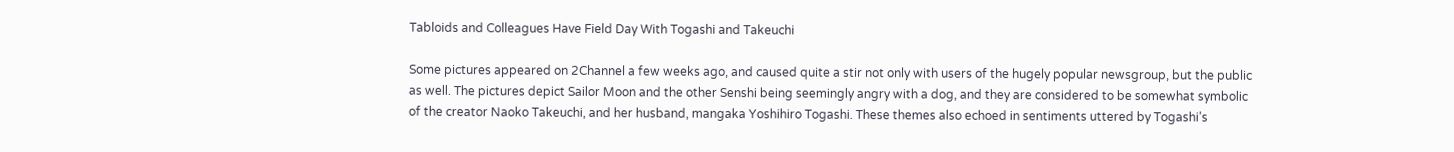Tabloids and Colleagues Have Field Day With Togashi and Takeuchi

Some pictures appeared on 2Channel a few weeks ago, and caused quite a stir not only with users of the hugely popular newsgroup, but the public as well. The pictures depict Sailor Moon and the other Senshi being seemingly angry with a dog, and they are considered to be somewhat symbolic of the creator Naoko Takeuchi, and her husband, mangaka Yoshihiro Togashi. These themes also echoed in sentiments uttered by Togashi’s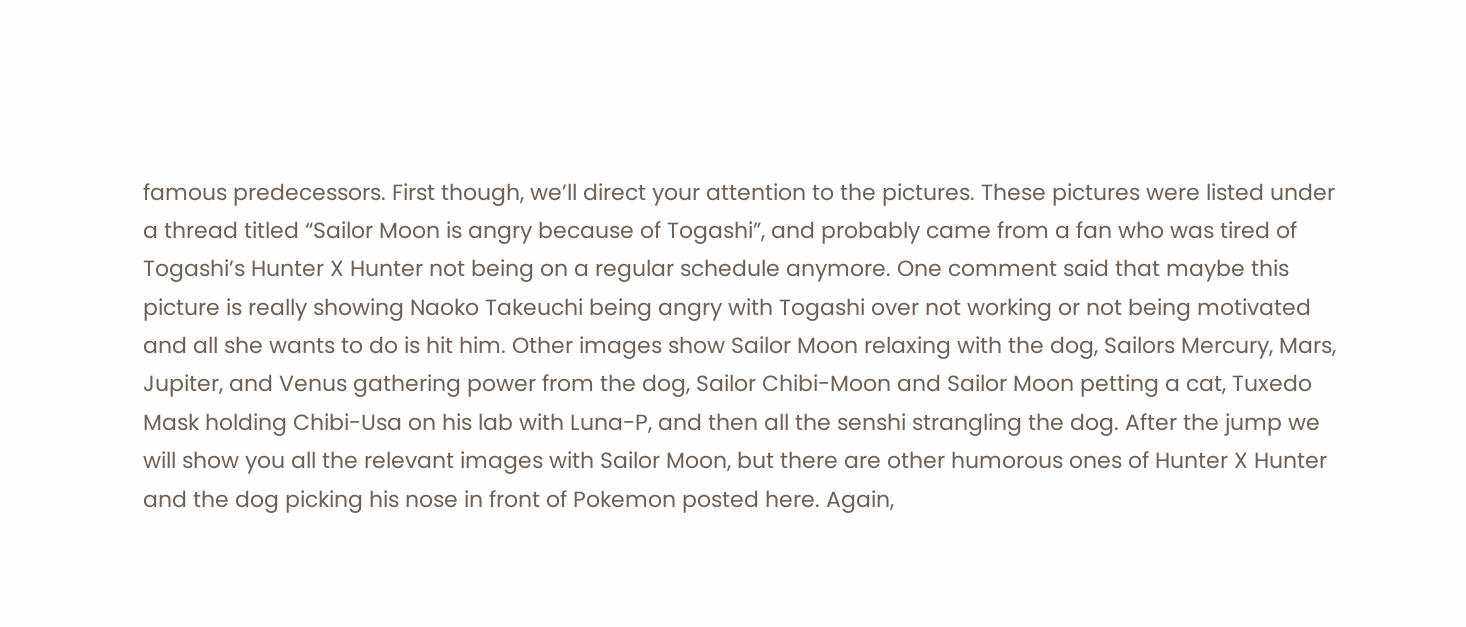famous predecessors. First though, we’ll direct your attention to the pictures. These pictures were listed under a thread titled “Sailor Moon is angry because of Togashi”, and probably came from a fan who was tired of Togashi’s Hunter X Hunter not being on a regular schedule anymore. One comment said that maybe this picture is really showing Naoko Takeuchi being angry with Togashi over not working or not being motivated and all she wants to do is hit him. Other images show Sailor Moon relaxing with the dog, Sailors Mercury, Mars, Jupiter, and Venus gathering power from the dog, Sailor Chibi-Moon and Sailor Moon petting a cat, Tuxedo Mask holding Chibi-Usa on his lab with Luna-P, and then all the senshi strangling the dog. After the jump we will show you all the relevant images with Sailor Moon, but there are other humorous ones of Hunter X Hunter and the dog picking his nose in front of Pokemon posted here. Again,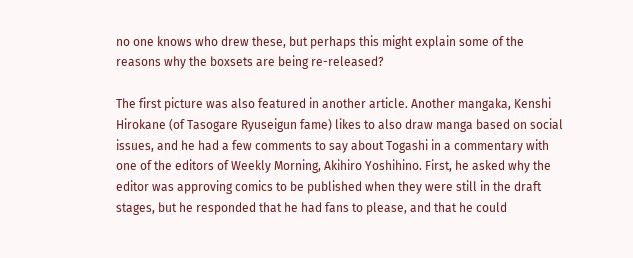no one knows who drew these, but perhaps this might explain some of the reasons why the boxsets are being re-released?

The first picture was also featured in another article. Another mangaka, Kenshi Hirokane (of Tasogare Ryuseigun fame) likes to also draw manga based on social issues, and he had a few comments to say about Togashi in a commentary with one of the editors of Weekly Morning, Akihiro Yoshihino. First, he asked why the editor was approving comics to be published when they were still in the draft stages, but he responded that he had fans to please, and that he could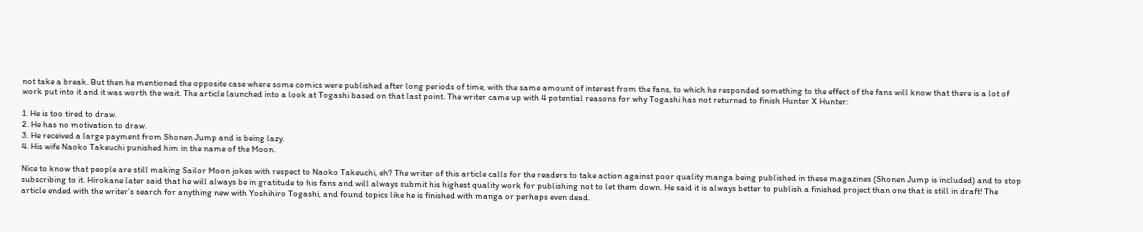not take a break. But then he mentioned the opposite case where some comics were published after long periods of time, with the same amount of interest from the fans, to which he responded something to the effect of the fans will know that there is a lot of work put into it and it was worth the wait. The article launched into a look at Togashi based on that last point. The writer came up with 4 potential reasons for why Togashi has not returned to finish Hunter X Hunter:

1. He is too tired to draw.
2. He has no motivation to draw.
3. He received a large payment from Shonen Jump and is being lazy.
4. His wife Naoko Takeuchi punished him in the name of the Moon.

Nice to know that people are still making Sailor Moon jokes with respect to Naoko Takeuchi, eh? The writer of this article calls for the readers to take action against poor quality manga being published in these magazines (Shonen Jump is included) and to stop subscribing to it. Hirokane later said that he will always be in gratitude to his fans and will always submit his highest quality work for publishing not to let them down. He said it is always better to publish a finished project than one that is still in draft! The article ended with the writer’s search for anything new with Yoshihiro Togashi, and found topics like he is finished with manga or perhaps even dead.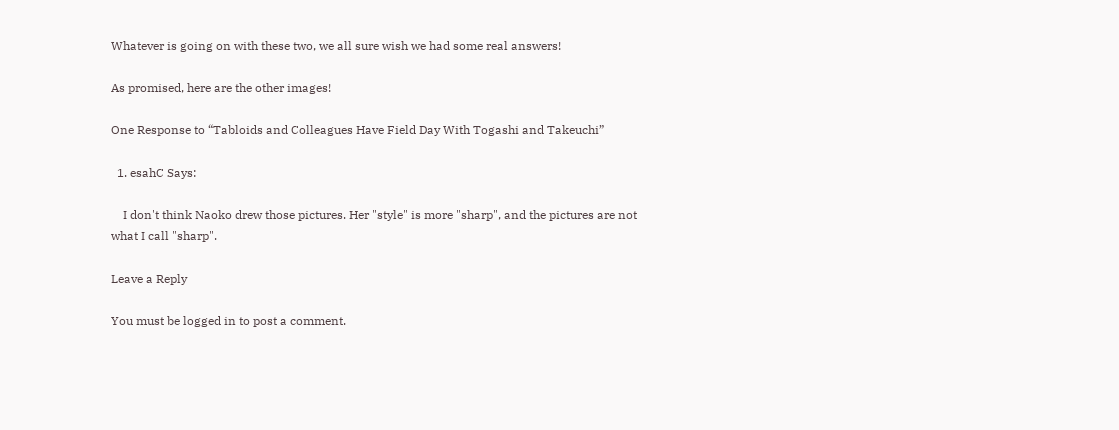Whatever is going on with these two, we all sure wish we had some real answers!

As promised, here are the other images!

One Response to “Tabloids and Colleagues Have Field Day With Togashi and Takeuchi”

  1. esahC Says:

    I don't think Naoko drew those pictures. Her "style" is more "sharp", and the pictures are not what I call "sharp".

Leave a Reply

You must be logged in to post a comment.